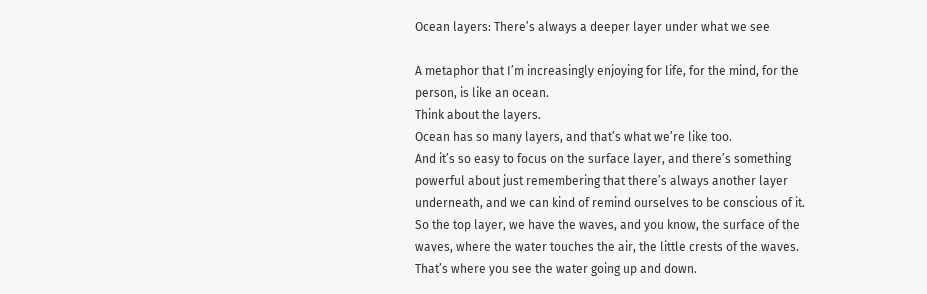Ocean layers: There’s always a deeper layer under what we see

A metaphor that I’m increasingly enjoying for life, for the mind, for the person, is like an ocean.
Think about the layers.
Ocean has so many layers, and that’s what we’re like too.
And it’s so easy to focus on the surface layer, and there’s something powerful about just remembering that there’s always another layer underneath, and we can kind of remind ourselves to be conscious of it.
So the top layer, we have the waves, and you know, the surface of the waves, where the water touches the air, the little crests of the waves.
That’s where you see the water going up and down.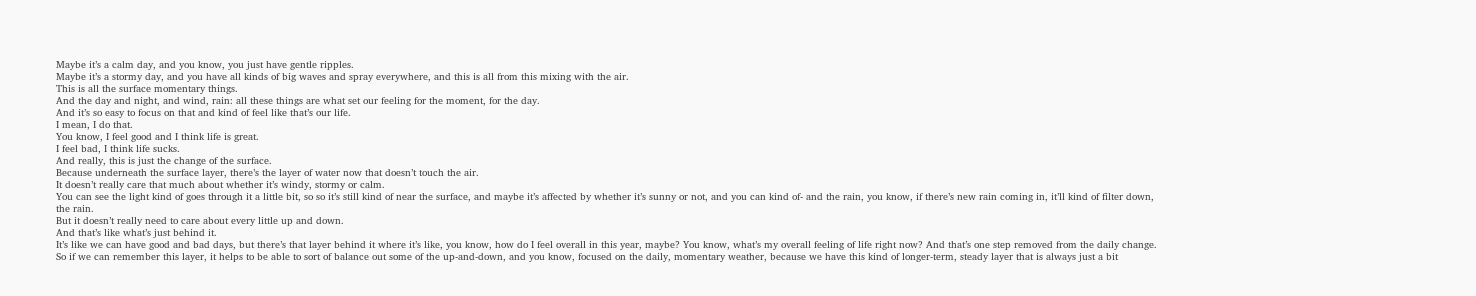Maybe it’s a calm day, and you know, you just have gentle ripples.
Maybe it’s a stormy day, and you have all kinds of big waves and spray everywhere, and this is all from this mixing with the air.
This is all the surface momentary things.
And the day and night, and wind, rain: all these things are what set our feeling for the moment, for the day.
And it’s so easy to focus on that and kind of feel like that’s our life.
I mean, I do that.
You know, I feel good and I think life is great.
I feel bad, I think life sucks.
And really, this is just the change of the surface.
Because underneath the surface layer, there’s the layer of water now that doesn’t touch the air.
It doesn’t really care that much about whether it’s windy, stormy or calm.
You can see the light kind of goes through it a little bit, so so it’s still kind of near the surface, and maybe it’s affected by whether it’s sunny or not, and you can kind of- and the rain, you know, if there’s new rain coming in, it’ll kind of filter down, the rain.
But it doesn’t really need to care about every little up and down.
And that’s like what’s just behind it.
It’s like we can have good and bad days, but there’s that layer behind it where it’s like, you know, how do I feel overall in this year, maybe? You know, what’s my overall feeling of life right now? And that’s one step removed from the daily change.
So if we can remember this layer, it helps to be able to sort of balance out some of the up-and-down, and you know, focused on the daily, momentary weather, because we have this kind of longer-term, steady layer that is always just a bit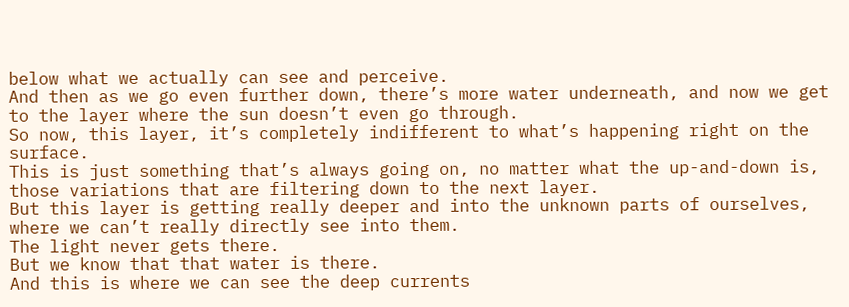below what we actually can see and perceive.
And then as we go even further down, there’s more water underneath, and now we get to the layer where the sun doesn’t even go through.
So now, this layer, it’s completely indifferent to what’s happening right on the surface.
This is just something that’s always going on, no matter what the up-and-down is, those variations that are filtering down to the next layer.
But this layer is getting really deeper and into the unknown parts of ourselves, where we can’t really directly see into them.
The light never gets there.
But we know that that water is there.
And this is where we can see the deep currents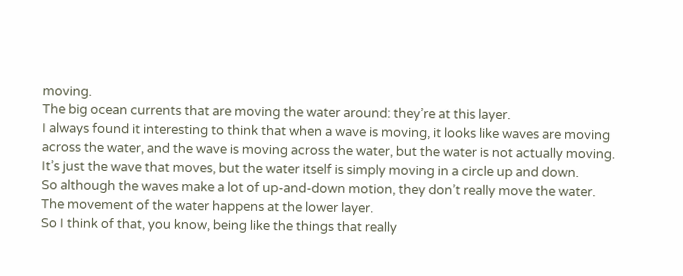moving.
The big ocean currents that are moving the water around: they’re at this layer.
I always found it interesting to think that when a wave is moving, it looks like waves are moving across the water, and the wave is moving across the water, but the water is not actually moving.
It’s just the wave that moves, but the water itself is simply moving in a circle up and down.
So although the waves make a lot of up-and-down motion, they don’t really move the water.
The movement of the water happens at the lower layer.
So I think of that, you know, being like the things that really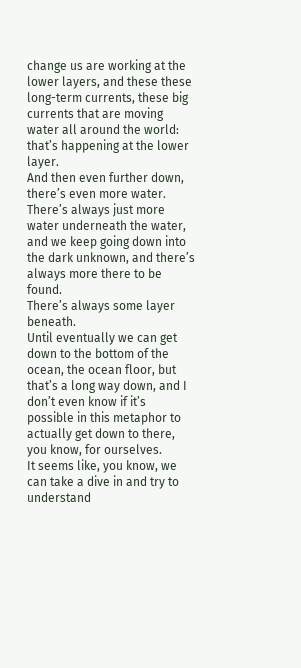change us are working at the lower layers, and these these long-term currents, these big currents that are moving water all around the world: that’s happening at the lower layer.
And then even further down, there’s even more water.
There’s always just more water underneath the water, and we keep going down into the dark unknown, and there’s always more there to be found.
There’s always some layer beneath.
Until eventually we can get down to the bottom of the ocean, the ocean floor, but that’s a long way down, and I don’t even know if it’s possible in this metaphor to actually get down to there, you know, for ourselves.
It seems like, you know, we can take a dive in and try to understand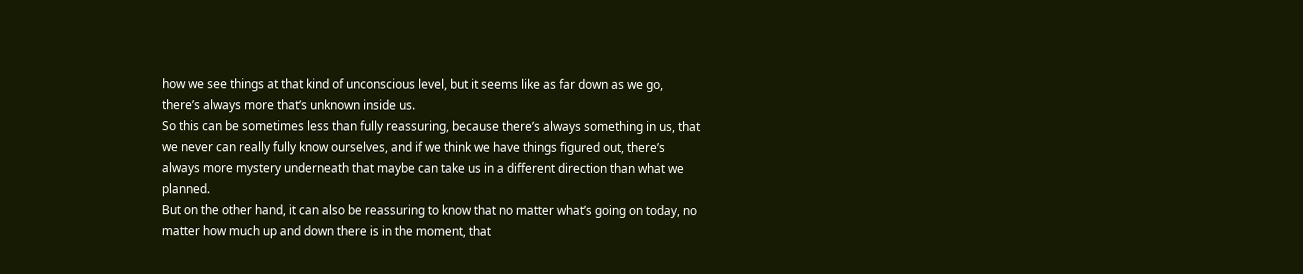how we see things at that kind of unconscious level, but it seems like as far down as we go, there’s always more that’s unknown inside us.
So this can be sometimes less than fully reassuring, because there’s always something in us, that we never can really fully know ourselves, and if we think we have things figured out, there’s always more mystery underneath that maybe can take us in a different direction than what we planned.
But on the other hand, it can also be reassuring to know that no matter what’s going on today, no matter how much up and down there is in the moment, that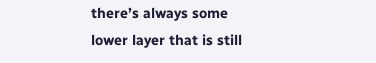there’s always some lower layer that is still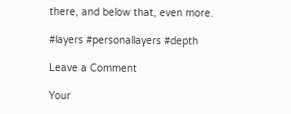there, and below that, even more.

#layers #personallayers #depth

Leave a Comment

Your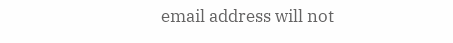email address will not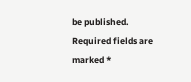be published. Required fields are marked *